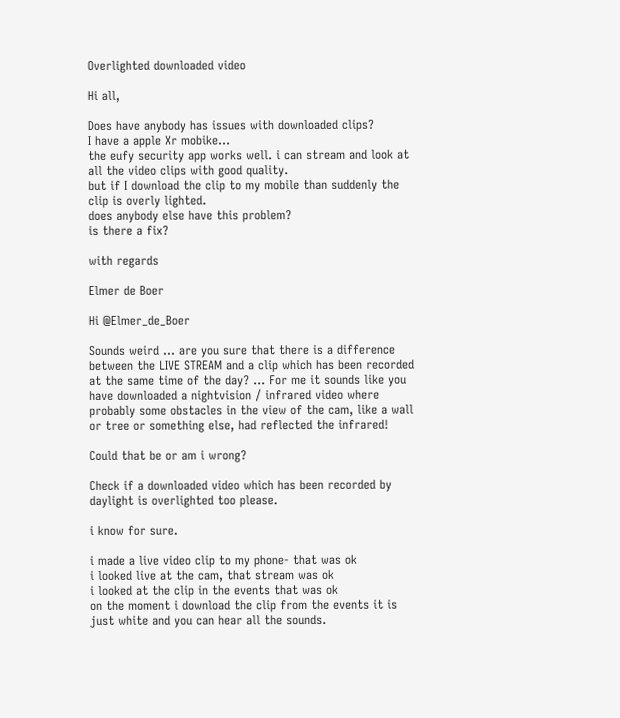Overlighted downloaded video

Hi all,

Does have anybody has issues with downloaded clips?
I have a apple Xr mobike…
the eufy security app works well. i can stream and look at all the video clips with good quality.
but if I download the clip to my mobile than suddenly the clip is overly lighted.
does anybody else have this problem?
is there a fix?

with regards

Elmer de Boer

Hi @Elmer_de_Boer

Sounds weird … are you sure that there is a difference between the LIVE STREAM and a clip which has been recorded at the same time of the day? … For me it sounds like you have downloaded a nightvision / infrared video where probably some obstacles in the view of the cam, like a wall or tree or something else, had reflected the infrared!

Could that be or am i wrong?

Check if a downloaded video which has been recorded by daylight is overlighted too please.

i know for sure.

i made a live video clip to my phone- that was ok
i looked live at the cam, that stream was ok
i looked at the clip in the events that was ok
on the moment i download the clip from the events it is just white and you can hear all the sounds.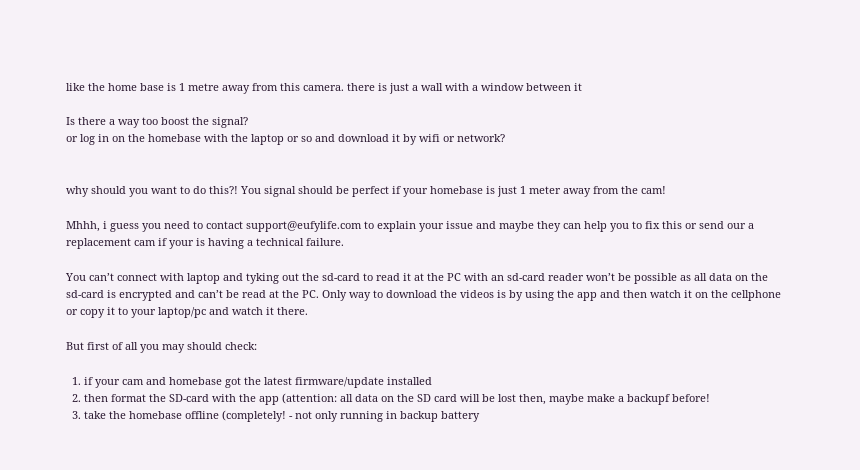like the home base is 1 metre away from this camera. there is just a wall with a window between it

Is there a way too boost the signal?
or log in on the homebase with the laptop or so and download it by wifi or network?


why should you want to do this?! You signal should be perfect if your homebase is just 1 meter away from the cam!

Mhhh, i guess you need to contact support@eufylife.com to explain your issue and maybe they can help you to fix this or send our a replacement cam if your is having a technical failure.

You can’t connect with laptop and tyking out the sd-card to read it at the PC with an sd-card reader won’t be possible as all data on the sd-card is encrypted and can’t be read at the PC. Only way to download the videos is by using the app and then watch it on the cellphone or copy it to your laptop/pc and watch it there.

But first of all you may should check:

  1. if your cam and homebase got the latest firmware/update installed
  2. then format the SD-card with the app (attention: all data on the SD card will be lost then, maybe make a backupf before!
  3. take the homebase offline (completely! - not only running in backup battery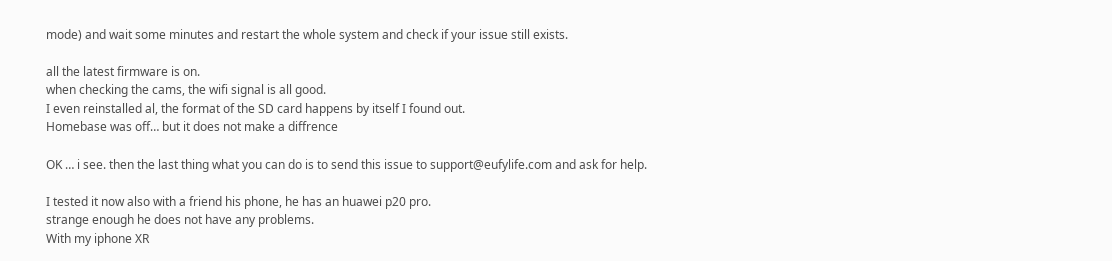mode) and wait some minutes and restart the whole system and check if your issue still exists.

all the latest firmware is on.
when checking the cams, the wifi signal is all good.
I even reinstalled al, the format of the SD card happens by itself I found out.
Homebase was off… but it does not make a diffrence

OK … i see. then the last thing what you can do is to send this issue to support@eufylife.com and ask for help.

I tested it now also with a friend his phone, he has an huawei p20 pro.
strange enough he does not have any problems.
With my iphone XR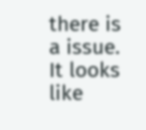there is a issue.
It looks like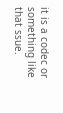it is a codec or something like that ssue.